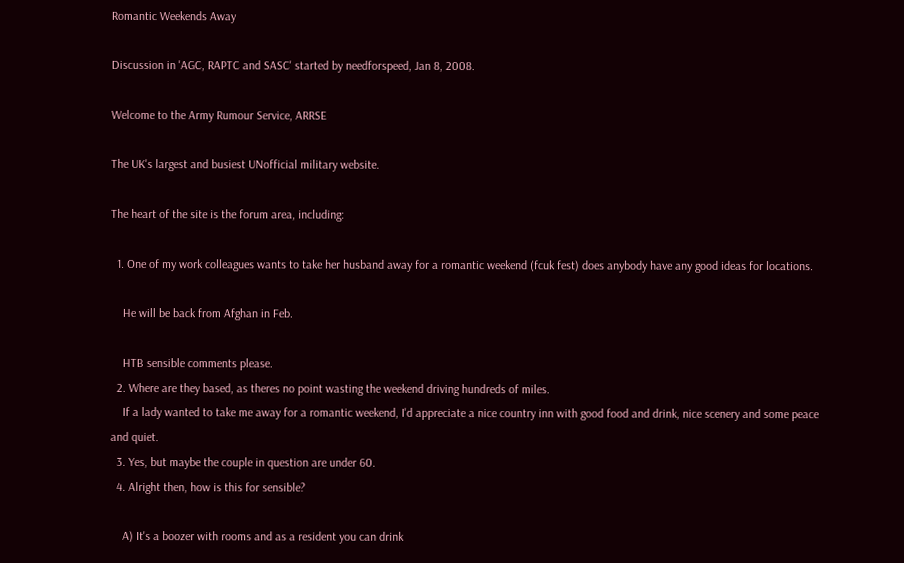Romantic Weekends Away

Discussion in 'AGC, RAPTC and SASC' started by needforspeed, Jan 8, 2008.

Welcome to the Army Rumour Service, ARRSE

The UK's largest and busiest UNofficial military website.

The heart of the site is the forum area, including:

  1. One of my work colleagues wants to take her husband away for a romantic weekend (fcuk fest) does anybody have any good ideas for locations.

    He will be back from Afghan in Feb.

    HTB sensible comments please.
  2. Where are they based, as theres no point wasting the weekend driving hundreds of miles.
    If a lady wanted to take me away for a romantic weekend, I'd appreciate a nice country inn with good food and drink, nice scenery and some peace and quiet.
  3. Yes, but maybe the couple in question are under 60.
  4. Alright then, how is this for sensible?

    A) It's a boozer with rooms and as a resident you can drink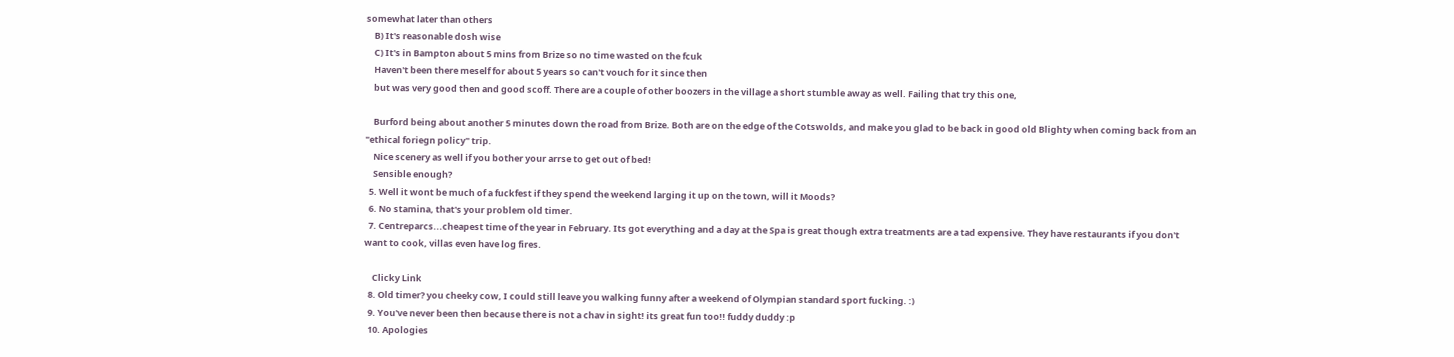somewhat later than others
    B) It's reasonable dosh wise
    C) It's in Bampton about 5 mins from Brize so no time wasted on the fcuk
    Haven't been there meself for about 5 years so can't vouch for it since then
    but was very good then and good scoff. There are a couple of other boozers in the village a short stumble away as well. Failing that try this one,

    Burford being about another 5 minutes down the road from Brize. Both are on the edge of the Cotswolds, and make you glad to be back in good old Blighty when coming back from an "ethical foriegn policy" trip.
    Nice scenery as well if you bother your arrse to get out of bed!
    Sensible enough?
  5. Well it wont be much of a fuckfest if they spend the weekend larging it up on the town, will it Moods?
  6. No stamina, that's your problem old timer.
  7. Centreparcs...cheapest time of the year in February. Its got everything and a day at the Spa is great though extra treatments are a tad expensive. They have restaurants if you don't want to cook, villas even have log fires.

    Clicky Link
  8. Old timer? you cheeky cow, I could still leave you walking funny after a weekend of Olympian standard sport fucking. :)
  9. You've never been then because there is not a chav in sight! its great fun too!! fuddy duddy :p
  10. Apologies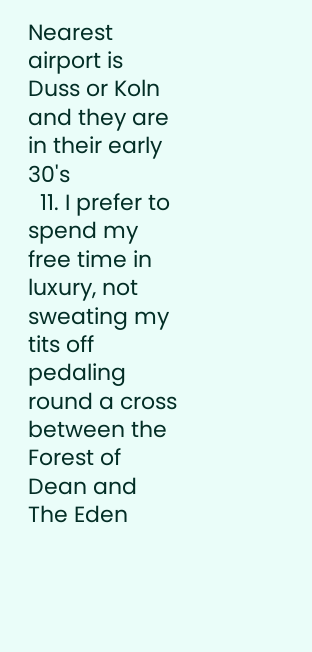Nearest airport is Duss or Koln and they are in their early 30's
  11. I prefer to spend my free time in luxury, not sweating my tits off pedaling round a cross between the Forest of Dean and The Eden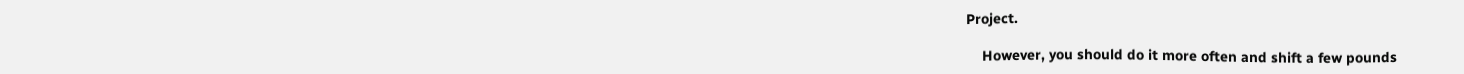Project.

    However, you should do it more often and shift a few pounds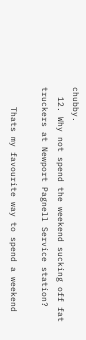chubby.
  12. Why not spend the weekend sucking off fat truckers at Newport Pagnell Service station?

    Thats my favourite way to spend a weekend